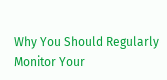Why You Should Regularly Monitor Your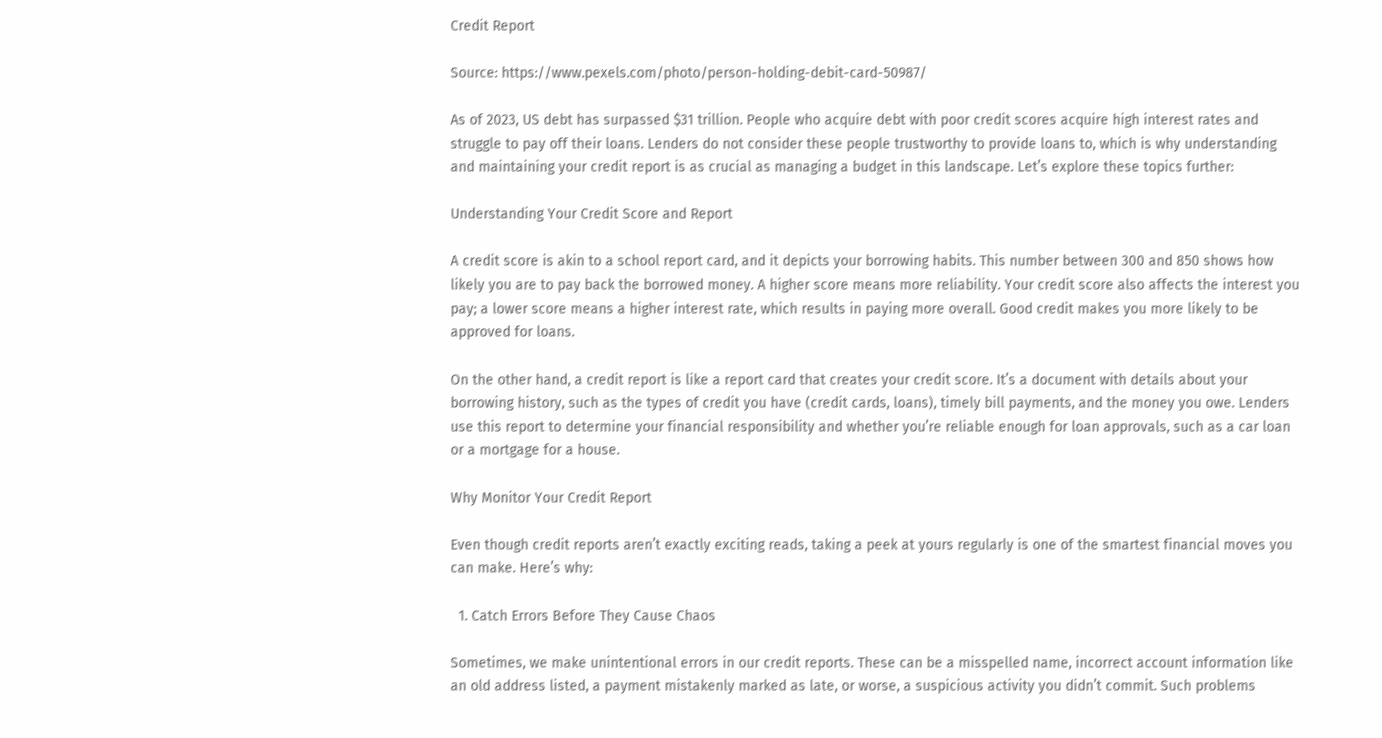Credit Report

Source: https://www.pexels.com/photo/person-holding-debit-card-50987/

As of 2023, US debt has surpassed $31 trillion. People who acquire debt with poor credit scores acquire high interest rates and struggle to pay off their loans. Lenders do not consider these people trustworthy to provide loans to, which is why understanding and maintaining your credit report is as crucial as managing a budget in this landscape. Let’s explore these topics further:

Understanding Your Credit Score and Report

A credit score is akin to a school report card, and it depicts your borrowing habits. This number between 300 and 850 shows how likely you are to pay back the borrowed money. A higher score means more reliability. Your credit score also affects the interest you pay; a lower score means a higher interest rate, which results in paying more overall. Good credit makes you more likely to be approved for loans.

On the other hand, a credit report is like a report card that creates your credit score. It’s a document with details about your borrowing history, such as the types of credit you have (credit cards, loans), timely bill payments, and the money you owe. Lenders use this report to determine your financial responsibility and whether you’re reliable enough for loan approvals, such as a car loan or a mortgage for a house.

Why Monitor Your Credit Report

Even though credit reports aren’t exactly exciting reads, taking a peek at yours regularly is one of the smartest financial moves you can make. Here’s why:

  1. Catch Errors Before They Cause Chaos

Sometimes, we make unintentional errors in our credit reports. These can be a misspelled name, incorrect account information like an old address listed, a payment mistakenly marked as late, or worse, a suspicious activity you didn’t commit. Such problems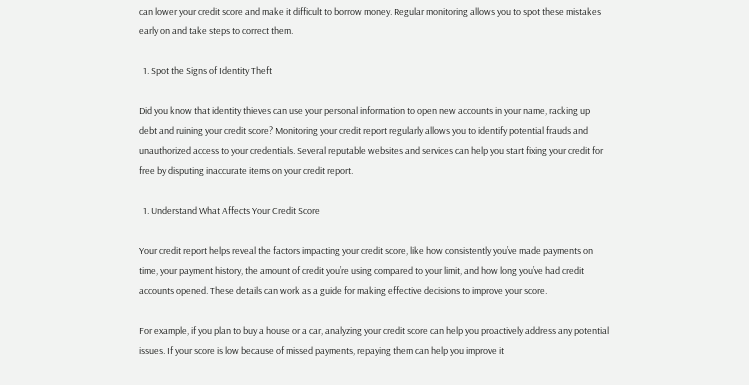can lower your credit score and make it difficult to borrow money. Regular monitoring allows you to spot these mistakes early on and take steps to correct them.

  1. Spot the Signs of Identity Theft

Did you know that identity thieves can use your personal information to open new accounts in your name, racking up debt and ruining your credit score? Monitoring your credit report regularly allows you to identify potential frauds and unauthorized access to your credentials. Several reputable websites and services can help you start fixing your credit for free by disputing inaccurate items on your credit report.

  1. Understand What Affects Your Credit Score

Your credit report helps reveal the factors impacting your credit score, like how consistently you’ve made payments on time, your payment history, the amount of credit you’re using compared to your limit, and how long you’ve had credit accounts opened. These details can work as a guide for making effective decisions to improve your score.

For example, if you plan to buy a house or a car, analyzing your credit score can help you proactively address any potential issues. If your score is low because of missed payments, repaying them can help you improve it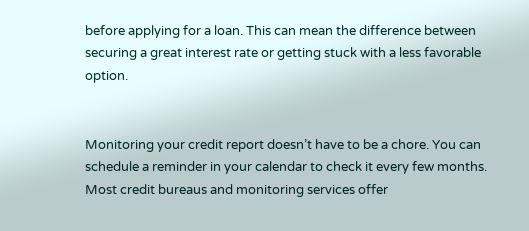before applying for a loan. This can mean the difference between securing a great interest rate or getting stuck with a less favorable option.


Monitoring your credit report doesn’t have to be a chore. You can schedule a reminder in your calendar to check it every few months. Most credit bureaus and monitoring services offer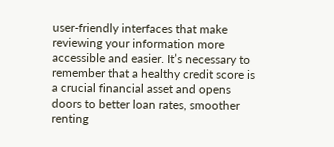user-friendly interfaces that make reviewing your information more accessible and easier. It’s necessary to remember that a healthy credit score is a crucial financial asset and opens doors to better loan rates, smoother renting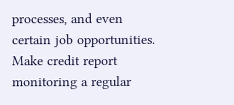processes, and even certain job opportunities. Make credit report monitoring a regular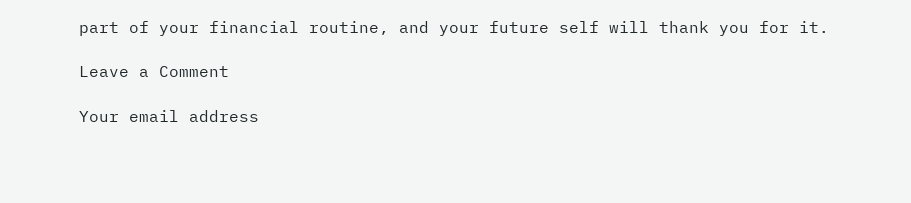part of your financial routine, and your future self will thank you for it.

Leave a Comment

Your email address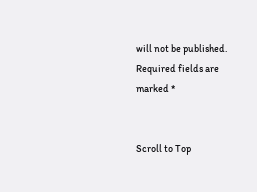will not be published. Required fields are marked *


Scroll to Top